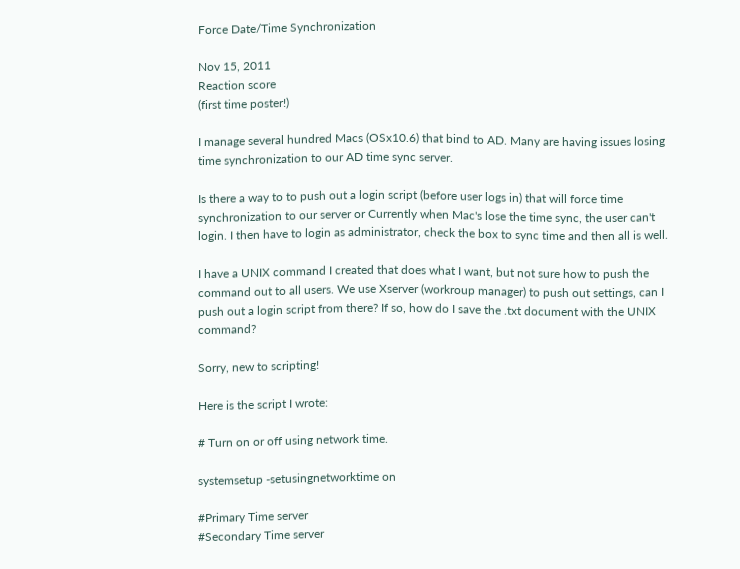Force Date/Time Synchronization

Nov 15, 2011
Reaction score
(first time poster!)

I manage several hundred Macs (OSx10.6) that bind to AD. Many are having issues losing time synchronization to our AD time sync server.

Is there a way to to push out a login script (before user logs in) that will force time synchronization to our server or Currently when Mac's lose the time sync, the user can't login. I then have to login as administrator, check the box to sync time and then all is well.

I have a UNIX command I created that does what I want, but not sure how to push the command out to all users. We use Xserver (workroup manager) to push out settings, can I push out a login script from there? If so, how do I save the .txt document with the UNIX command?

Sorry, new to scripting!

Here is the script I wrote:

# Turn on or off using network time.

systemsetup -setusingnetworktime on

#Primary Time server
#Secondary Time server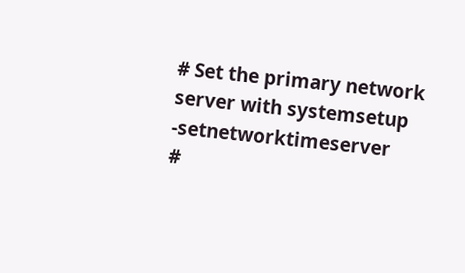# Set the primary network server with systemsetup -setnetworktimeserver
#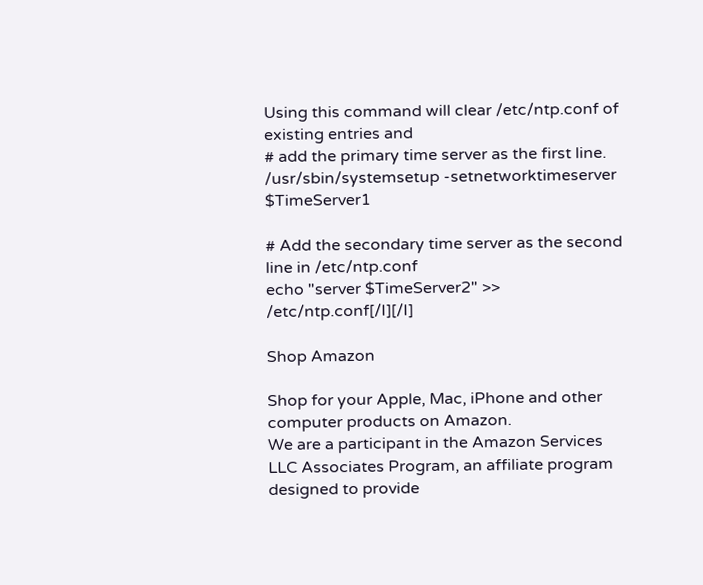Using this command will clear /etc/ntp.conf of existing entries and
# add the primary time server as the first line.
/usr/sbin/systemsetup -setnetworktimeserver $TimeServer1

# Add the secondary time server as the second line in /etc/ntp.conf
echo "server $TimeServer2" >> /etc/ntp.conf[/I][/I]

Shop Amazon

Shop for your Apple, Mac, iPhone and other computer products on Amazon.
We are a participant in the Amazon Services LLC Associates Program, an affiliate program designed to provide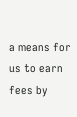a means for us to earn fees by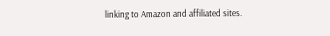linking to Amazon and affiliated sites.